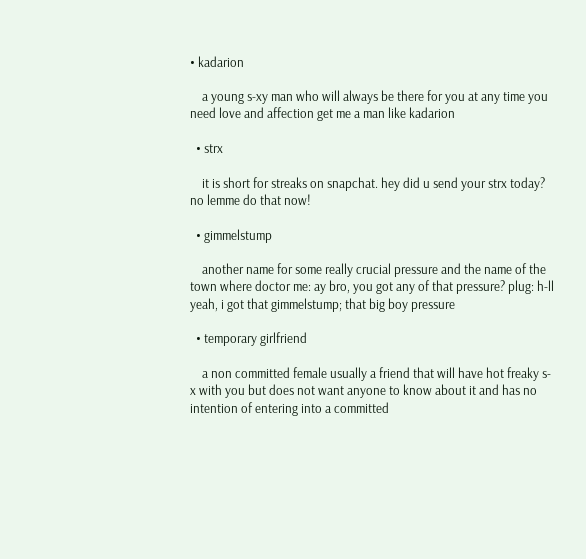• kadarion

    a young s-xy man who will always be there for you at any time you need love and affection get me a man like kadarion

  • strx

    it is short for streaks on snapchat. hey did u send your strx today? no lemme do that now!

  • gimmelstump

    another name for some really crucial pressure and the name of the town where doctor me: ay bro, you got any of that pressure? plug: h-ll yeah, i got that gimmelstump; that big boy pressure

  • temporary girlfriend

    a non committed female usually a friend that will have hot freaky s-x with you but does not want anyone to know about it and has no intention of entering into a committed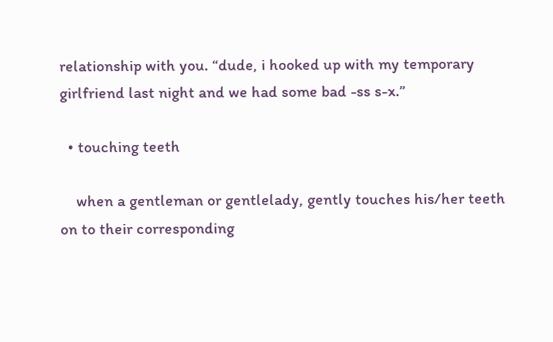relationship with you. “dude, i hooked up with my temporary girlfriend last night and we had some bad -ss s-x.”

  • touching teeth

    when a gentleman or gentlelady, gently touches his/her teeth on to their corresponding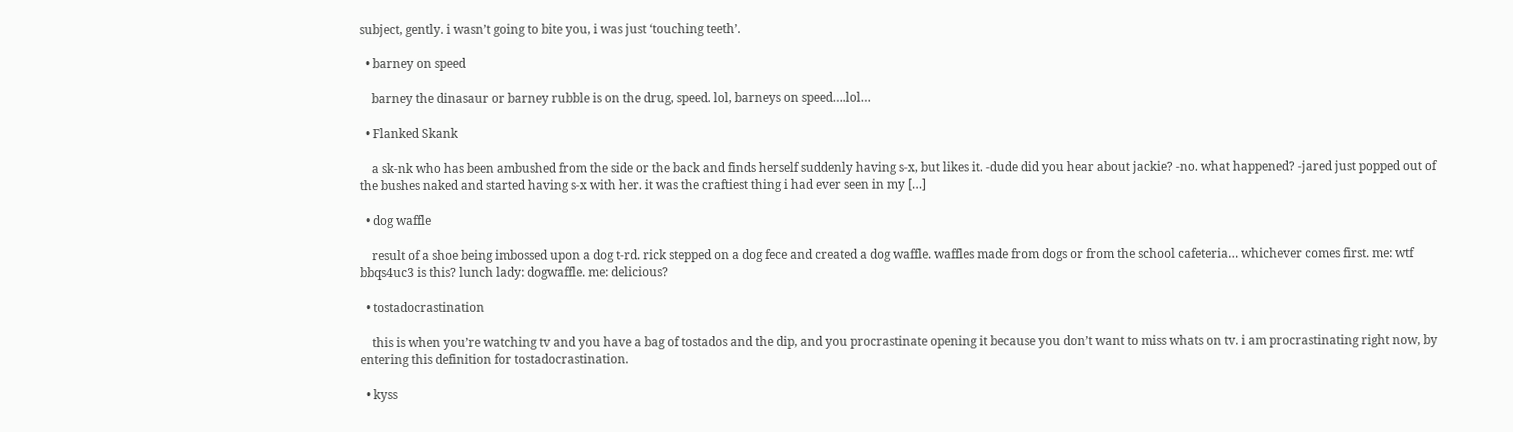subject, gently. i wasn’t going to bite you, i was just ‘touching teeth’.

  • barney on speed

    barney the dinasaur or barney rubble is on the drug, speed. lol, barneys on speed….lol…

  • Flanked Skank

    a sk-nk who has been ambushed from the side or the back and finds herself suddenly having s-x, but likes it. -dude did you hear about jackie? -no. what happened? -jared just popped out of the bushes naked and started having s-x with her. it was the craftiest thing i had ever seen in my […]

  • dog waffle

    result of a shoe being imbossed upon a dog t-rd. rick stepped on a dog fece and created a dog waffle. waffles made from dogs or from the school cafeteria… whichever comes first. me: wtf bbqs4uc3 is this? lunch lady: dogwaffle. me: delicious?

  • tostadocrastination

    this is when you’re watching tv and you have a bag of tostados and the dip, and you procrastinate opening it because you don’t want to miss whats on tv. i am procrastinating right now, by entering this definition for tostadocrastination.

  • kyss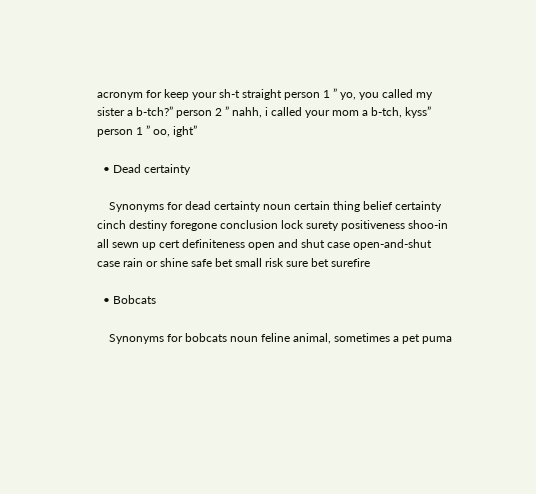acronym for keep your sh-t straight person 1 ” yo, you called my sister a b-tch?” person 2 ” nahh, i called your mom a b-tch, kyss” person 1 ” oo, ight”

  • Dead certainty

    Synonyms for dead certainty noun certain thing belief certainty cinch destiny foregone conclusion lock surety positiveness shoo-in all sewn up cert definiteness open and shut case open-and-shut case rain or shine safe bet small risk sure bet surefire

  • Bobcats

    Synonyms for bobcats noun feline animal, sometimes a pet puma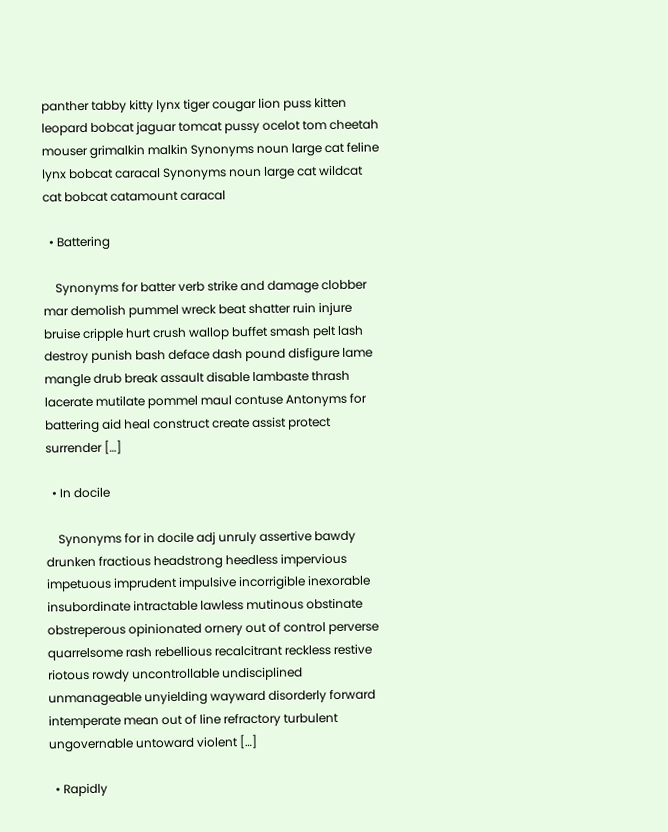panther tabby kitty lynx tiger cougar lion puss kitten leopard bobcat jaguar tomcat pussy ocelot tom cheetah mouser grimalkin malkin Synonyms noun large cat feline lynx bobcat caracal Synonyms noun large cat wildcat cat bobcat catamount caracal

  • Battering

    Synonyms for batter verb strike and damage clobber mar demolish pummel wreck beat shatter ruin injure bruise cripple hurt crush wallop buffet smash pelt lash destroy punish bash deface dash pound disfigure lame mangle drub break assault disable lambaste thrash lacerate mutilate pommel maul contuse Antonyms for battering aid heal construct create assist protect surrender […]

  • In docile

    Synonyms for in docile adj unruly assertive bawdy drunken fractious headstrong heedless impervious impetuous imprudent impulsive incorrigible inexorable insubordinate intractable lawless mutinous obstinate obstreperous opinionated ornery out of control perverse quarrelsome rash rebellious recalcitrant reckless restive riotous rowdy uncontrollable undisciplined unmanageable unyielding wayward disorderly forward intemperate mean out of line refractory turbulent ungovernable untoward violent […]

  • Rapidly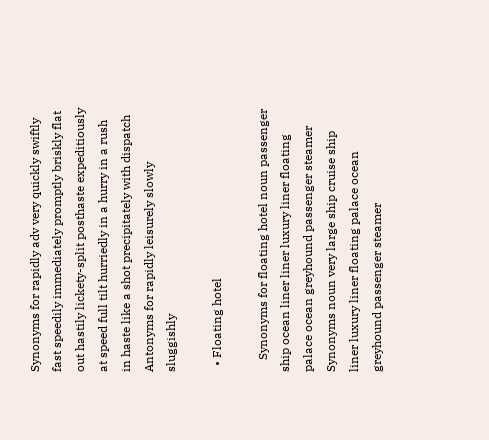Synonyms for rapidly adv very quickly swiftly fast speedily immediately promptly briskly flat out hastily lickety-split posthaste expeditiously at speed full tilt hurriedly in a hurry in a rush in haste like a shot precipitately with dispatch Antonyms for rapidly leisurely slowly sluggishly

  • Floating hotel

    Synonyms for floating hotel noun passenger ship ocean liner liner luxury liner floating palace ocean greyhound passenger steamer Synonyms noun very large ship cruise ship liner luxury liner floating palace ocean greyhound passenger steamer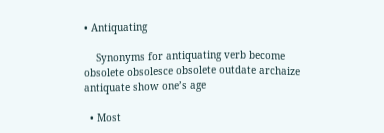• Antiquating

    Synonyms for antiquating verb become obsolete obsolesce obsolete outdate archaize antiquate show one’s age

  • Most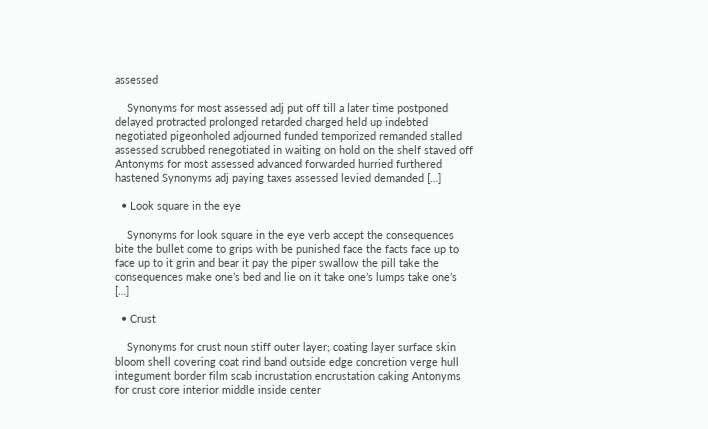assessed

    Synonyms for most assessed adj put off till a later time postponed delayed protracted prolonged retarded charged held up indebted negotiated pigeonholed adjourned funded temporized remanded stalled assessed scrubbed renegotiated in waiting on hold on the shelf staved off Antonyms for most assessed advanced forwarded hurried furthered hastened Synonyms adj paying taxes assessed levied demanded […]

  • Look square in the eye

    Synonyms for look square in the eye verb accept the consequences bite the bullet come to grips with be punished face the facts face up to face up to it grin and bear it pay the piper swallow the pill take the consequences make one’s bed and lie on it take one’s lumps take one’s […]

  • Crust

    Synonyms for crust noun stiff outer layer; coating layer surface skin bloom shell covering coat rind band outside edge concretion verge hull integument border film scab incrustation encrustation caking Antonyms for crust core interior middle inside center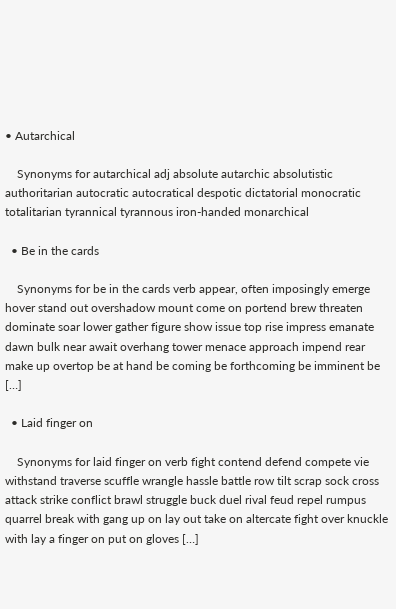• Autarchical

    Synonyms for autarchical adj absolute autarchic absolutistic authoritarian autocratic autocratical despotic dictatorial monocratic totalitarian tyrannical tyrannous iron-handed monarchical

  • Be in the cards

    Synonyms for be in the cards verb appear, often imposingly emerge hover stand out overshadow mount come on portend brew threaten dominate soar lower gather figure show issue top rise impress emanate dawn bulk near await overhang tower menace approach impend rear make up overtop be at hand be coming be forthcoming be imminent be […]

  • Laid finger on

    Synonyms for laid finger on verb fight contend defend compete vie withstand traverse scuffle wrangle hassle battle row tilt scrap sock cross attack strike conflict brawl struggle buck duel rival feud repel rumpus quarrel break with gang up on lay out take on altercate fight over knuckle with lay a finger on put on gloves […]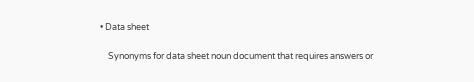• Data sheet

    Synonyms for data sheet noun document that requires answers or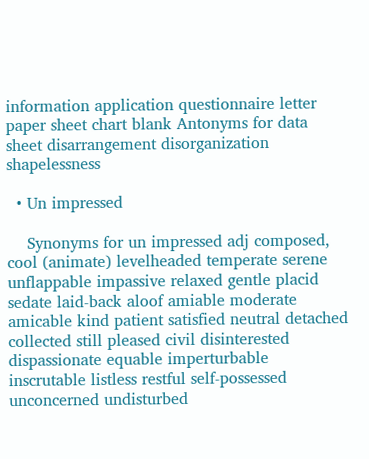information application questionnaire letter paper sheet chart blank Antonyms for data sheet disarrangement disorganization shapelessness

  • Un impressed

    Synonyms for un impressed adj composed, cool (animate) levelheaded temperate serene unflappable impassive relaxed gentle placid sedate laid-back aloof amiable moderate amicable kind patient satisfied neutral detached collected still pleased civil disinterested dispassionate equable imperturbable inscrutable listless restful self-possessed unconcerned undisturbed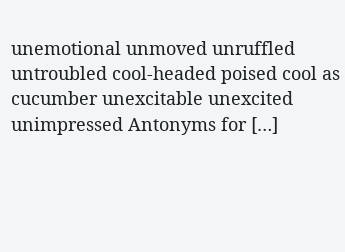unemotional unmoved unruffled untroubled cool-headed poised cool as cucumber unexcitable unexcited unimpressed Antonyms for […]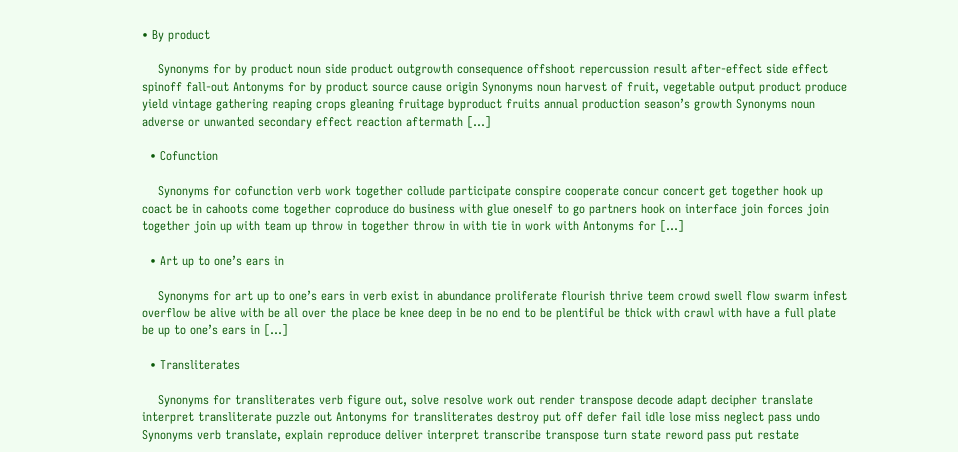• By product

    Synonyms for by product noun side product outgrowth consequence offshoot repercussion result after-effect side effect spinoff fall-out Antonyms for by product source cause origin Synonyms noun harvest of fruit, vegetable output product produce yield vintage gathering reaping crops gleaning fruitage byproduct fruits annual production season’s growth Synonyms noun adverse or unwanted secondary effect reaction aftermath […]

  • Cofunction

    Synonyms for cofunction verb work together collude participate conspire cooperate concur concert get together hook up coact be in cahoots come together coproduce do business with glue oneself to go partners hook on interface join forces join together join up with team up throw in together throw in with tie in work with Antonyms for […]

  • Art up to one’s ears in

    Synonyms for art up to one’s ears in verb exist in abundance proliferate flourish thrive teem crowd swell flow swarm infest overflow be alive with be all over the place be knee deep in be no end to be plentiful be thick with crawl with have a full plate be up to one’s ears in […]

  • Transliterates

    Synonyms for transliterates verb figure out, solve resolve work out render transpose decode adapt decipher translate interpret transliterate puzzle out Antonyms for transliterates destroy put off defer fail idle lose miss neglect pass undo Synonyms verb translate, explain reproduce deliver interpret transcribe transpose turn state reword pass put restate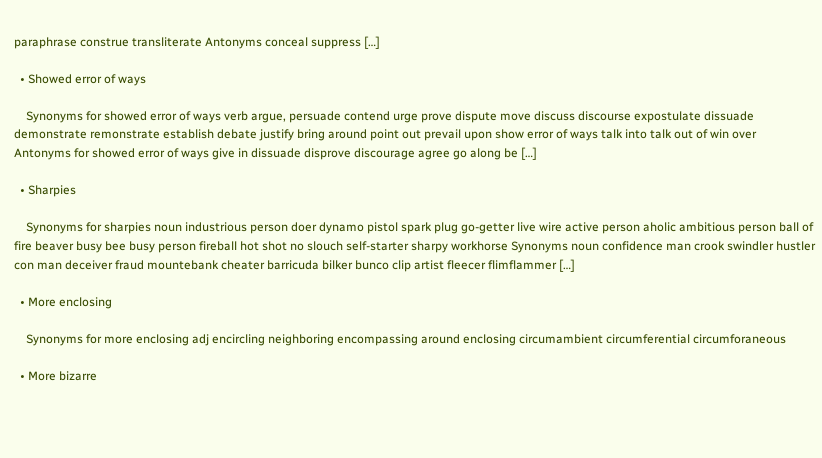paraphrase construe transliterate Antonyms conceal suppress […]

  • Showed error of ways

    Synonyms for showed error of ways verb argue, persuade contend urge prove dispute move discuss discourse expostulate dissuade demonstrate remonstrate establish debate justify bring around point out prevail upon show error of ways talk into talk out of win over Antonyms for showed error of ways give in dissuade disprove discourage agree go along be […]

  • Sharpies

    Synonyms for sharpies noun industrious person doer dynamo pistol spark plug go-getter live wire active person aholic ambitious person ball of fire beaver busy bee busy person fireball hot shot no slouch self-starter sharpy workhorse Synonyms noun confidence man crook swindler hustler con man deceiver fraud mountebank cheater barricuda bilker bunco clip artist fleecer flimflammer […]

  • More enclosing

    Synonyms for more enclosing adj encircling neighboring encompassing around enclosing circumambient circumferential circumforaneous

  • More bizarre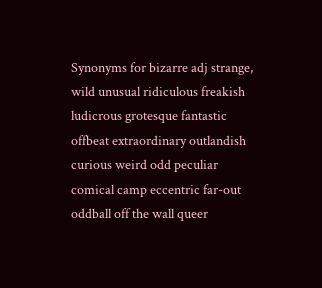Synonyms for bizarre adj strange, wild unusual ridiculous freakish ludicrous grotesque fantastic offbeat extraordinary outlandish curious weird odd peculiar comical camp eccentric far-out oddball off the wall queer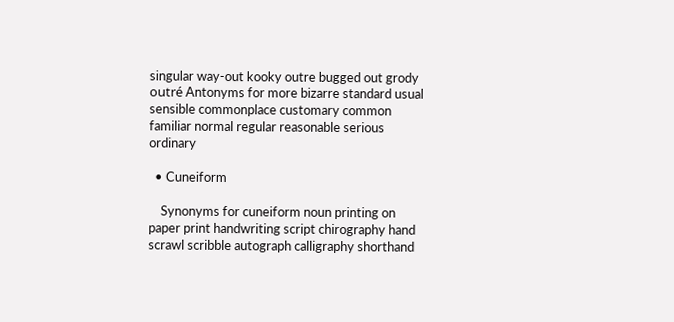singular way-out kooky outre bugged out grody outré Antonyms for more bizarre standard usual sensible commonplace customary common familiar normal regular reasonable serious ordinary

  • Cuneiform

    Synonyms for cuneiform noun printing on paper print handwriting script chirography hand scrawl scribble autograph calligraphy shorthand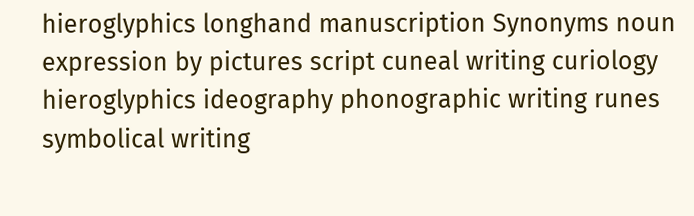hieroglyphics longhand manuscription Synonyms noun expression by pictures script cuneal writing curiology hieroglyphics ideography phonographic writing runes symbolical writing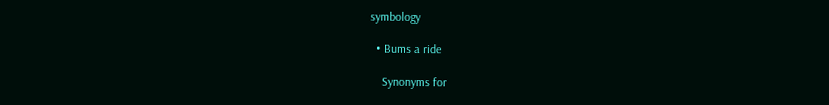symbology

  • Bums a ride

    Synonyms for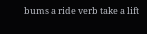bums a ride verb take a lift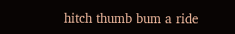hitch thumb bum a ride